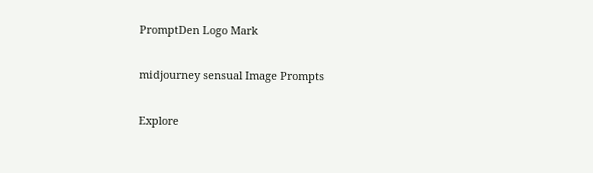PromptDen Logo Mark

midjourney sensual Image Prompts

Explore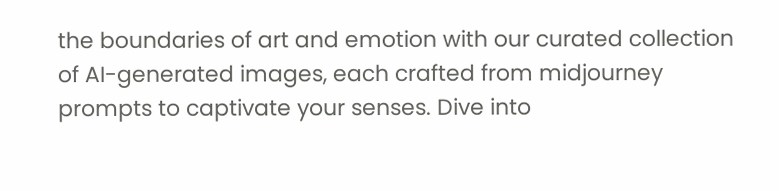the boundaries of art and emotion with our curated collection of AI-generated images, each crafted from midjourney prompts to captivate your senses. Dive into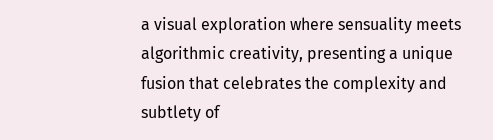a visual exploration where sensuality meets algorithmic creativity, presenting a unique fusion that celebrates the complexity and subtlety of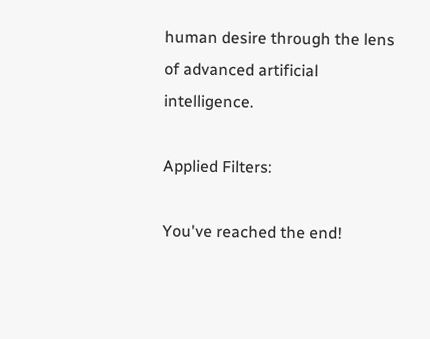human desire through the lens of advanced artificial intelligence.

Applied Filters:

You've reached the end!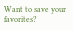Want to save your favorites?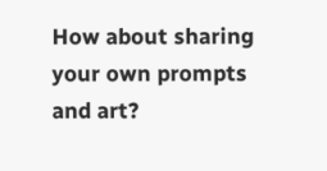How about sharing your own prompts and art?